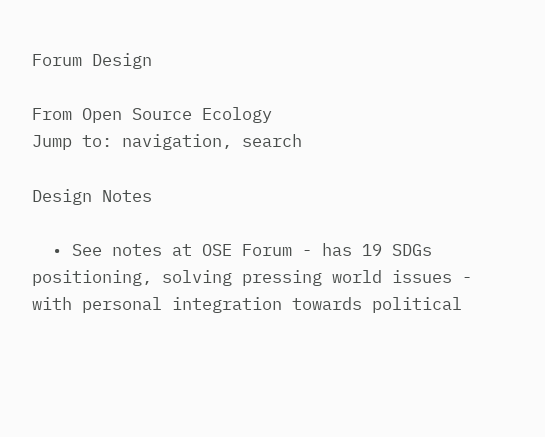Forum Design

From Open Source Ecology
Jump to: navigation, search

Design Notes

  • See notes at OSE Forum - has 19 SDGs positioning, solving pressing world issues - with personal integration towards political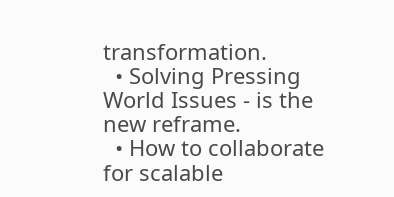transformation.
  • Solving Pressing World Issues - is the new reframe.
  • How to collaborate for scalable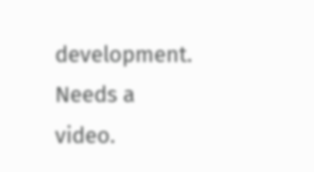development. Needs a video.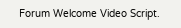Forum Welcome Video Script.